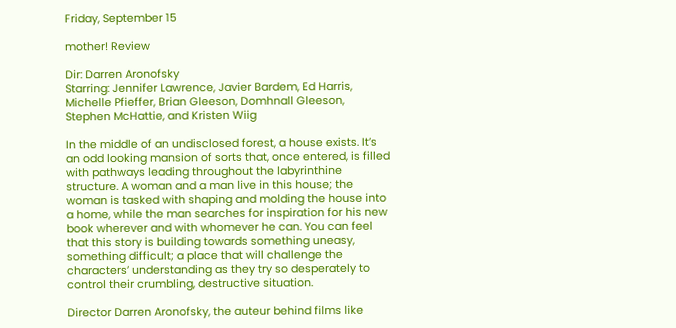Friday, September 15

mother! Review

Dir: Darren Aronofsky
Starring: Jennifer Lawrence, Javier Bardem, Ed Harris, Michelle Pfieffer, Brian Gleeson, Domhnall Gleeson, Stephen McHattie, and Kristen Wiig

In the middle of an undisclosed forest, a house exists. It’s an odd looking mansion of sorts that, once entered, is filled with pathways leading throughout the labyrinthine structure. A woman and a man live in this house; the woman is tasked with shaping and molding the house into a home, while the man searches for inspiration for his new book wherever and with whomever he can. You can feel that this story is building towards something uneasy, something difficult; a place that will challenge the characters’ understanding as they try so desperately to control their crumbling, destructive situation.

Director Darren Aronofsky, the auteur behind films like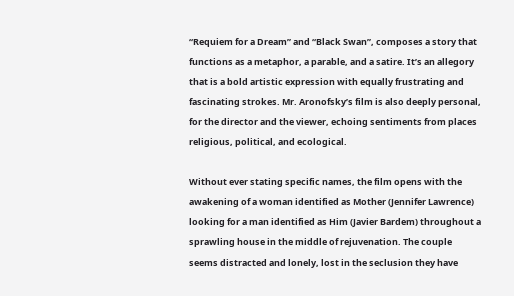“Requiem for a Dream” and “Black Swan”, composes a story that functions as a metaphor, a parable, and a satire. It’s an allegory that is a bold artistic expression with equally frustrating and fascinating strokes. Mr. Aronofsky’s film is also deeply personal, for the director and the viewer, echoing sentiments from places religious, political, and ecological.

Without ever stating specific names, the film opens with the awakening of a woman identified as Mother (Jennifer Lawrence) looking for a man identified as Him (Javier Bardem) throughout a sprawling house in the middle of rejuvenation. The couple seems distracted and lonely, lost in the seclusion they have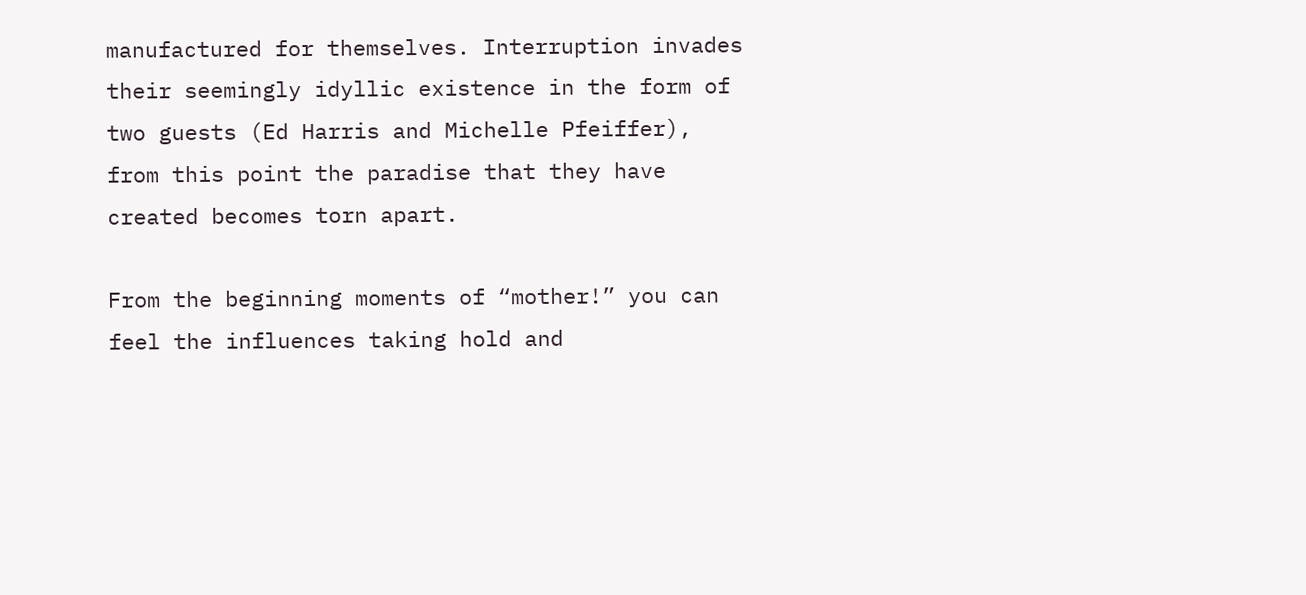manufactured for themselves. Interruption invades their seemingly idyllic existence in the form of two guests (Ed Harris and Michelle Pfeiffer), from this point the paradise that they have created becomes torn apart.

From the beginning moments of “mother!” you can feel the influences taking hold and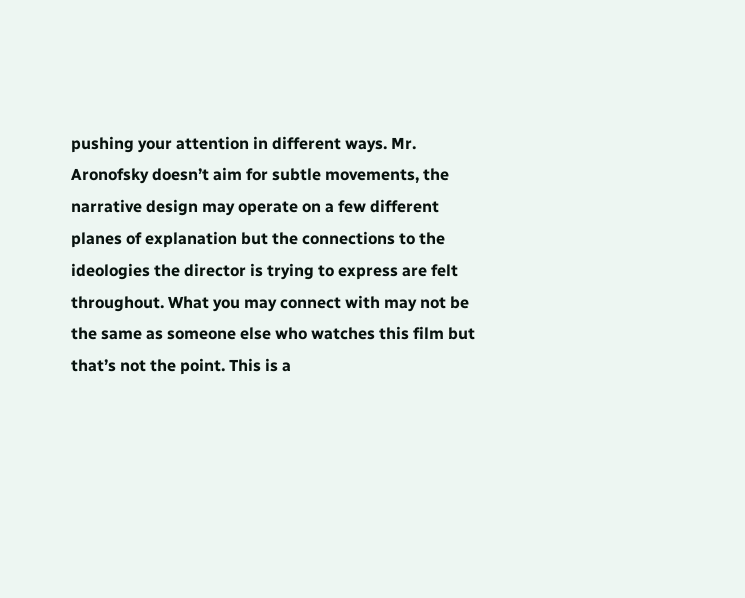pushing your attention in different ways. Mr. Aronofsky doesn’t aim for subtle movements, the narrative design may operate on a few different planes of explanation but the connections to the ideologies the director is trying to express are felt throughout. What you may connect with may not be the same as someone else who watches this film but that’s not the point. This is a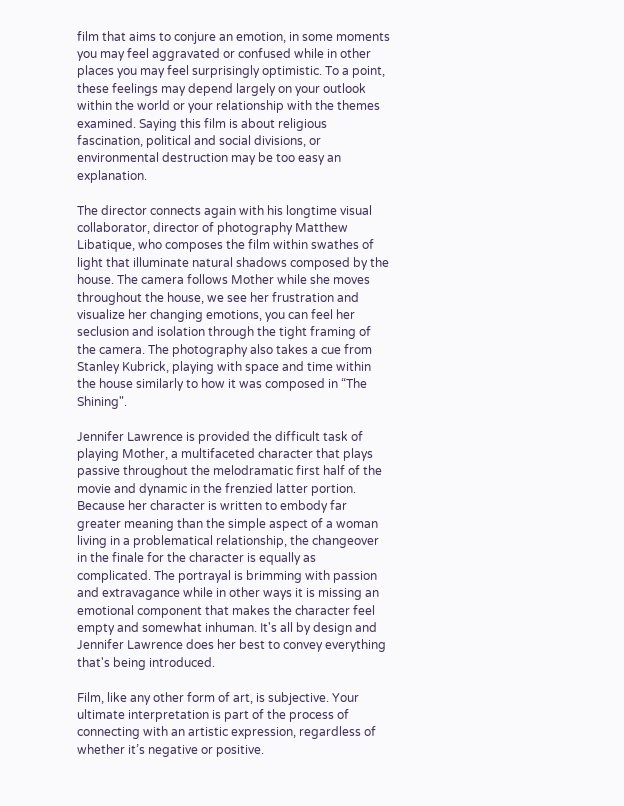film that aims to conjure an emotion, in some moments you may feel aggravated or confused while in other places you may feel surprisingly optimistic. To a point, these feelings may depend largely on your outlook within the world or your relationship with the themes examined. Saying this film is about religious fascination, political and social divisions, or environmental destruction may be too easy an explanation.

The director connects again with his longtime visual collaborator, director of photography Matthew Libatique, who composes the film within swathes of light that illuminate natural shadows composed by the house. The camera follows Mother while she moves throughout the house, we see her frustration and visualize her changing emotions, you can feel her seclusion and isolation through the tight framing of the camera. The photography also takes a cue from Stanley Kubrick, playing with space and time within the house similarly to how it was composed in “The Shining".

Jennifer Lawrence is provided the difficult task of playing Mother, a multifaceted character that plays passive throughout the melodramatic first half of the movie and dynamic in the frenzied latter portion. Because her character is written to embody far greater meaning than the simple aspect of a woman living in a problematical relationship, the changeover in the finale for the character is equally as complicated. The portrayal is brimming with passion and extravagance while in other ways it is missing an emotional component that makes the character feel empty and somewhat inhuman. It's all by design and Jennifer Lawrence does her best to convey everything that's being introduced.

Film, like any other form of art, is subjective. Your ultimate interpretation is part of the process of connecting with an artistic expression, regardless of whether it’s negative or positive.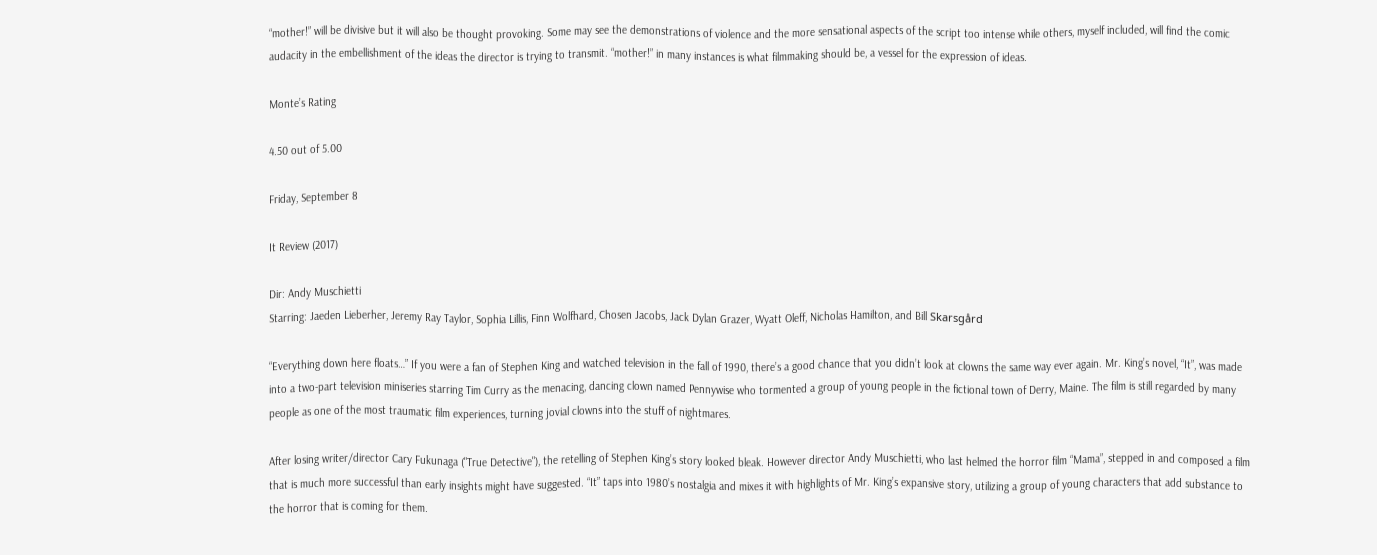“mother!” will be divisive but it will also be thought provoking. Some may see the demonstrations of violence and the more sensational aspects of the script too intense while others, myself included, will find the comic audacity in the embellishment of the ideas the director is trying to transmit. “mother!” in many instances is what filmmaking should be, a vessel for the expression of ideas.

Monte’s Rating

4.50 out of 5.00

Friday, September 8

It Review (2017)

Dir: Andy Muschietti
Starring: Jaeden Lieberher, Jeremy Ray Taylor, Sophia Lillis, Finn Wolfhard, Chosen Jacobs, Jack Dylan Grazer, Wyatt Oleff, Nicholas Hamilton, and Bill Skarsgård

“Everything down here floats…” If you were a fan of Stephen King and watched television in the fall of 1990, there’s a good chance that you didn’t look at clowns the same way ever again. Mr. King’s novel, “It”, was made into a two-part television miniseries starring Tim Curry as the menacing, dancing clown named Pennywise who tormented a group of young people in the fictional town of Derry, Maine. The film is still regarded by many people as one of the most traumatic film experiences, turning jovial clowns into the stuff of nightmares.

After losing writer/director Cary Fukunaga ("True Detective"), the retelling of Stephen King’s story looked bleak. However director Andy Muschietti, who last helmed the horror film “Mama”, stepped in and composed a film that is much more successful than early insights might have suggested. “It” taps into 1980’s nostalgia and mixes it with highlights of Mr. King’s expansive story, utilizing a group of young characters that add substance to the horror that is coming for them.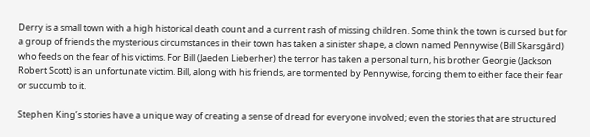Derry is a small town with a high historical death count and a current rash of missing children. Some think the town is cursed but for a group of friends the mysterious circumstances in their town has taken a sinister shape, a clown named Pennywise (Bill Skarsgård) who feeds on the fear of his victims. For Bill (Jaeden Lieberher) the terror has taken a personal turn, his brother Georgie (Jackson Robert Scott) is an unfortunate victim. Bill, along with his friends, are tormented by Pennywise, forcing them to either face their fear or succumb to it.

Stephen King’s stories have a unique way of creating a sense of dread for everyone involved; even the stories that are structured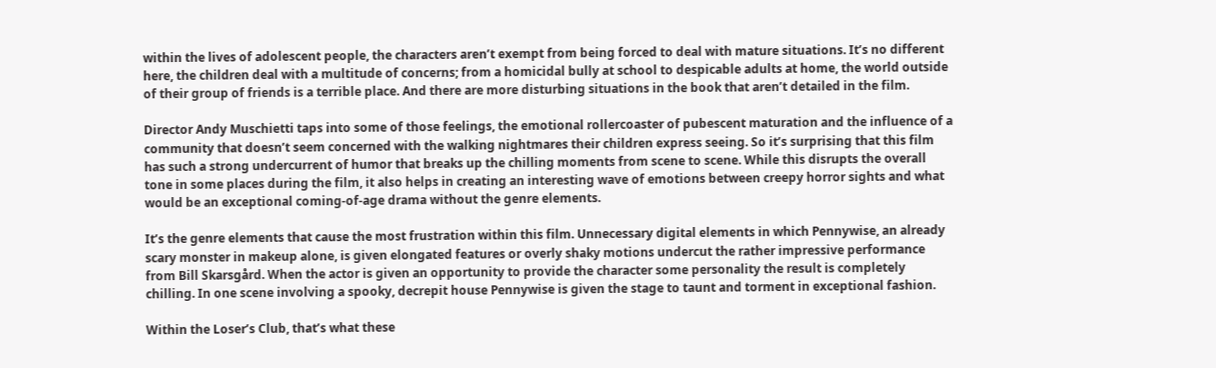within the lives of adolescent people, the characters aren’t exempt from being forced to deal with mature situations. It’s no different here, the children deal with a multitude of concerns; from a homicidal bully at school to despicable adults at home, the world outside of their group of friends is a terrible place. And there are more disturbing situations in the book that aren’t detailed in the film.

Director Andy Muschietti taps into some of those feelings, the emotional rollercoaster of pubescent maturation and the influence of a community that doesn’t seem concerned with the walking nightmares their children express seeing. So it’s surprising that this film has such a strong undercurrent of humor that breaks up the chilling moments from scene to scene. While this disrupts the overall tone in some places during the film, it also helps in creating an interesting wave of emotions between creepy horror sights and what would be an exceptional coming-of-age drama without the genre elements.

It’s the genre elements that cause the most frustration within this film. Unnecessary digital elements in which Pennywise, an already scary monster in makeup alone, is given elongated features or overly shaky motions undercut the rather impressive performance from Bill Skarsgård. When the actor is given an opportunity to provide the character some personality the result is completely chilling. In one scene involving a spooky, decrepit house Pennywise is given the stage to taunt and torment in exceptional fashion.

Within the Loser’s Club, that’s what these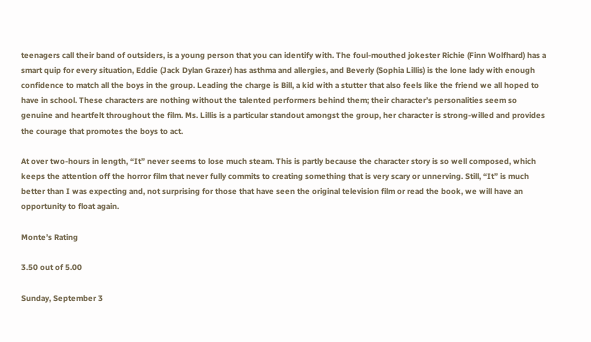teenagers call their band of outsiders, is a young person that you can identify with. The foul-mouthed jokester Richie (Finn Wolfhard) has a smart quip for every situation, Eddie (Jack Dylan Grazer) has asthma and allergies, and Beverly (Sophia Lillis) is the lone lady with enough confidence to match all the boys in the group. Leading the charge is Bill, a kid with a stutter that also feels like the friend we all hoped to have in school. These characters are nothing without the talented performers behind them; their character’s personalities seem so genuine and heartfelt throughout the film. Ms. Lillis is a particular standout amongst the group, her character is strong-willed and provides the courage that promotes the boys to act.

At over two-hours in length, “It” never seems to lose much steam. This is partly because the character story is so well composed, which keeps the attention off the horror film that never fully commits to creating something that is very scary or unnerving. Still, “It” is much better than I was expecting and, not surprising for those that have seen the original television film or read the book, we will have an opportunity to float again.

Monte’s Rating

3.50 out of 5.00

Sunday, September 3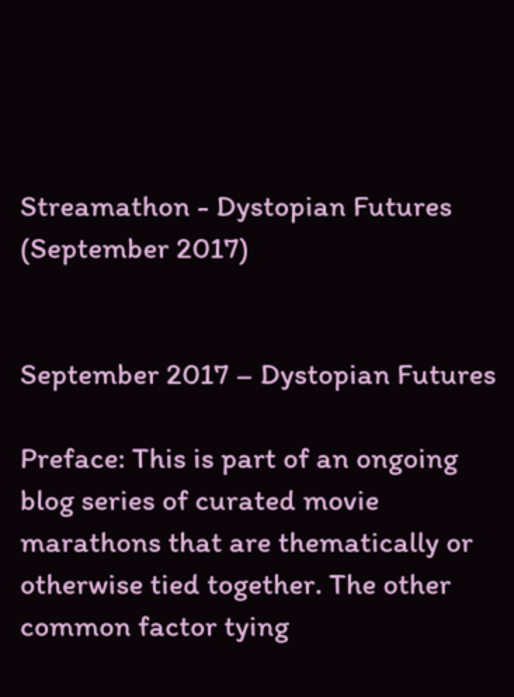Streamathon - Dystopian Futures (September 2017)


September 2017 – Dystopian Futures

Preface: This is part of an ongoing blog series of curated movie marathons that are thematically or otherwise tied together. The other common factor tying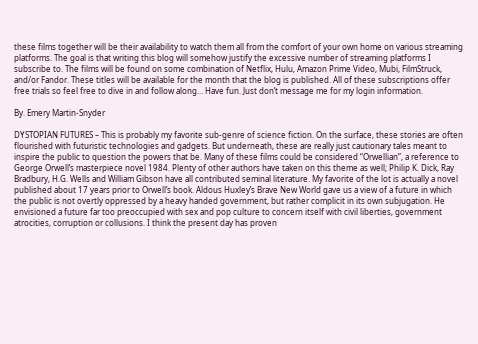these films together will be their availability to watch them all from the comfort of your own home on various streaming platforms. The goal is that writing this blog will somehow justify the excessive number of streaming platforms I subscribe to. The films will be found on some combination of Netflix, Hulu, Amazon Prime Video, Mubi, FilmStruck, and/or Fandor. These titles will be available for the month that the blog is published. All of these subscriptions offer free trials so feel free to dive in and follow along… Have fun. Just don’t message me for my login information.

By. Emery Martin-Snyder

DYSTOPIAN FUTURES – This is probably my favorite sub-genre of science fiction. On the surface, these stories are often flourished with futuristic technologies and gadgets. But underneath, these are really just cautionary tales meant to inspire the public to question the powers that be. Many of these films could be considered “Orwellian”, a reference to George Orwell’s masterpiece novel 1984. Plenty of other authors have taken on this theme as well; Philip K. Dick, Ray Bradbury, H.G. Wells and William Gibson have all contributed seminal literature. My favorite of the lot is actually a novel published about 17 years prior to Orwell’s book. Aldous Huxley’s Brave New World gave us a view of a future in which the public is not overtly oppressed by a heavy handed government, but rather complicit in its own subjugation. He envisioned a future far too preoccupied with sex and pop culture to concern itself with civil liberties, government atrocities, corruption or collusions. I think the present day has proven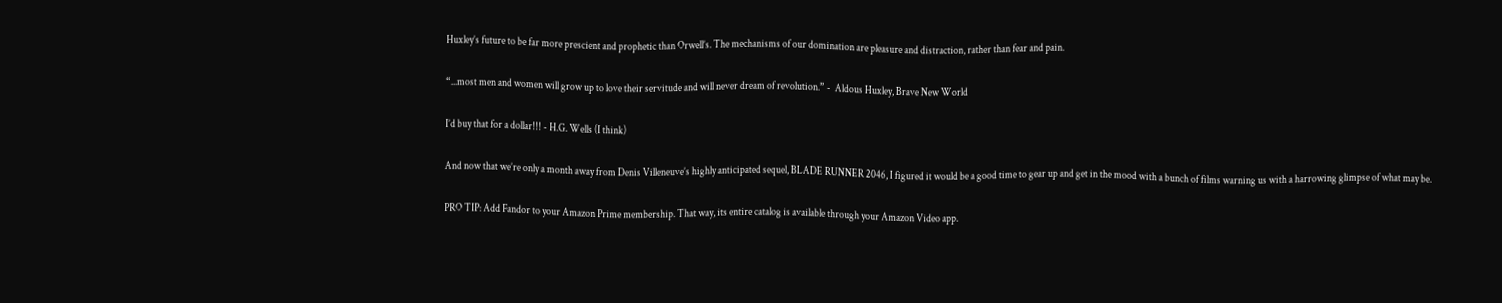Huxley’s future to be far more prescient and prophetic than Orwell’s. The mechanisms of our domination are pleasure and distraction, rather than fear and pain.

“...most men and women will grow up to love their servitude and will never dream of revolution.” -  Aldous Huxley, Brave New World

I’d buy that for a dollar!!! - H.G. Wells (I think)

And now that we’re only a month away from Denis Villeneuve’s highly anticipated sequel, BLADE RUNNER 2046, I figured it would be a good time to gear up and get in the mood with a bunch of films warning us with a harrowing glimpse of what may be.

PRO TIP: Add Fandor to your Amazon Prime membership. That way, its entire catalog is available through your Amazon Video app.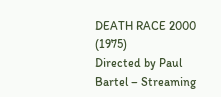DEATH RACE 2000 (1975)
Directed by Paul Bartel – Streaming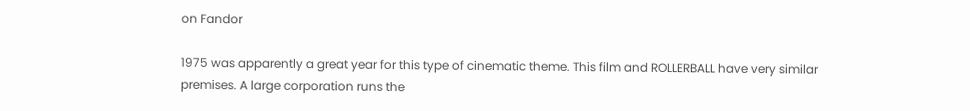on Fandor

1975 was apparently a great year for this type of cinematic theme. This film and ROLLERBALL have very similar premises. A large corporation runs the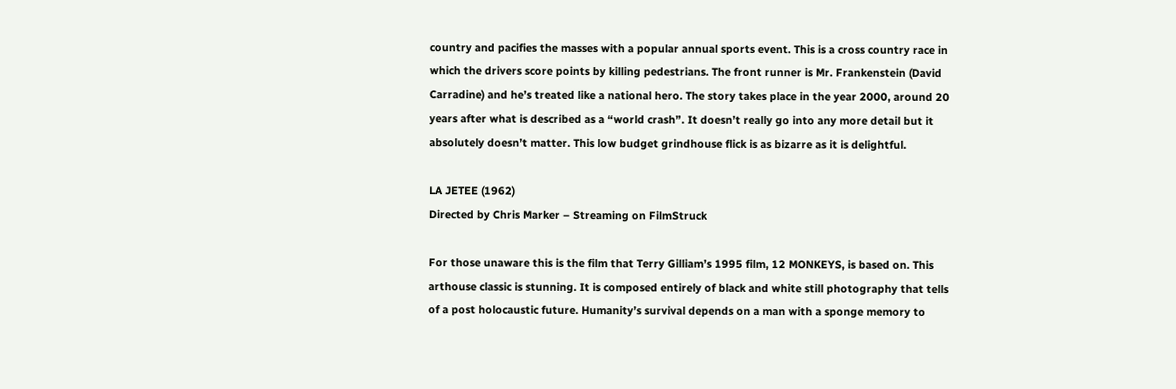country and pacifies the masses with a popular annual sports event. This is a cross country race in which the drivers score points by killing pedestrians. The front runner is Mr. Frankenstein (David Carradine) and he’s treated like a national hero. The story takes place in the year 2000, around 20 years after what is described as a “world crash”. It doesn’t really go into any more detail but it absolutely doesn’t matter. This low budget grindhouse flick is as bizarre as it is delightful.

LA JETEE (1962)
Directed by Chris Marker – Streaming on FilmStruck

For those unaware this is the film that Terry Gilliam’s 1995 film, 12 MONKEYS, is based on. This arthouse classic is stunning. It is composed entirely of black and white still photography that tells of a post holocaustic future. Humanity’s survival depends on a man with a sponge memory to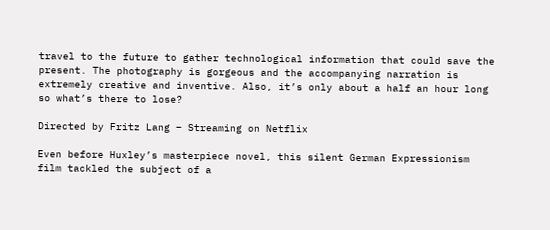travel to the future to gather technological information that could save the present. The photography is gorgeous and the accompanying narration is extremely creative and inventive. Also, it’s only about a half an hour long so what’s there to lose?

Directed by Fritz Lang – Streaming on Netflix

Even before Huxley’s masterpiece novel, this silent German Expressionism film tackled the subject of a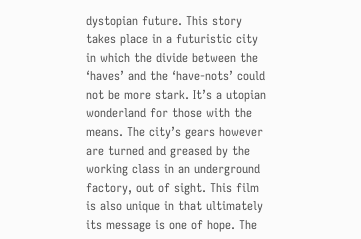dystopian future. This story takes place in a futuristic city in which the divide between the ‘haves’ and the ‘have-nots’ could not be more stark. It’s a utopian wonderland for those with the means. The city’s gears however are turned and greased by the working class in an underground factory, out of sight. This film is also unique in that ultimately its message is one of hope. The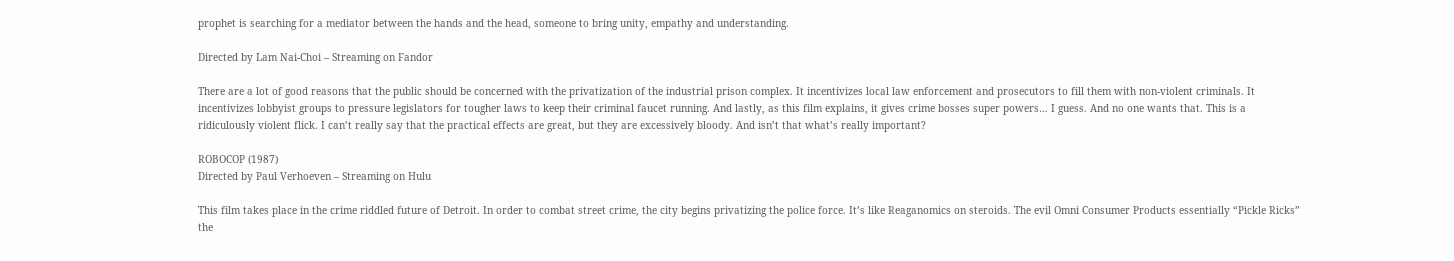prophet is searching for a mediator between the hands and the head, someone to bring unity, empathy and understanding.

Directed by Lam Nai-Choi – Streaming on Fandor

There are a lot of good reasons that the public should be concerned with the privatization of the industrial prison complex. It incentivizes local law enforcement and prosecutors to fill them with non-violent criminals. It incentivizes lobbyist groups to pressure legislators for tougher laws to keep their criminal faucet running. And lastly, as this film explains, it gives crime bosses super powers… I guess. And no one wants that. This is a ridiculously violent flick. I can’t really say that the practical effects are great, but they are excessively bloody. And isn’t that what’s really important?

ROBOCOP (1987)
Directed by Paul Verhoeven – Streaming on Hulu

This film takes place in the crime riddled future of Detroit. In order to combat street crime, the city begins privatizing the police force. It’s like Reaganomics on steroids. The evil Omni Consumer Products essentially “Pickle Ricks” the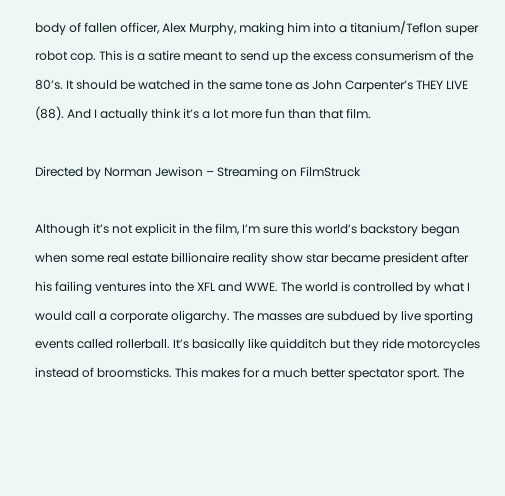body of fallen officer, Alex Murphy, making him into a titanium/Teflon super robot cop. This is a satire meant to send up the excess consumerism of the 80’s. It should be watched in the same tone as John Carpenter’s THEY LIVE (88). And I actually think it’s a lot more fun than that film.

Directed by Norman Jewison – Streaming on FilmStruck

Although it’s not explicit in the film, I’m sure this world’s backstory began when some real estate billionaire reality show star became president after his failing ventures into the XFL and WWE. The world is controlled by what I would call a corporate oligarchy. The masses are subdued by live sporting events called rollerball. It’s basically like quidditch but they ride motorcycles instead of broomsticks. This makes for a much better spectator sport. The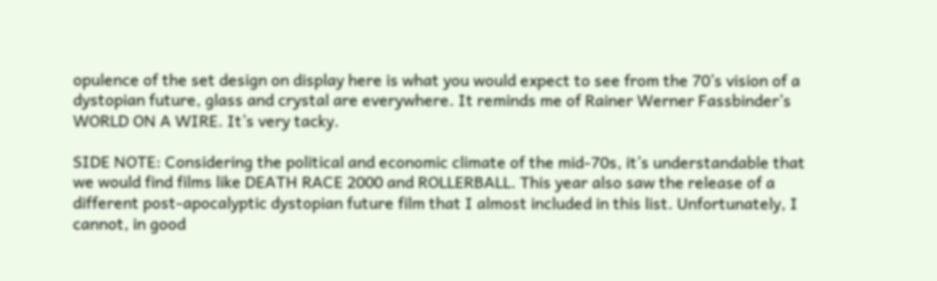opulence of the set design on display here is what you would expect to see from the 70’s vision of a dystopian future, glass and crystal are everywhere. It reminds me of Rainer Werner Fassbinder’s WORLD ON A WIRE. It’s very tacky.

SIDE NOTE: Considering the political and economic climate of the mid-70s, it’s understandable that we would find films like DEATH RACE 2000 and ROLLERBALL. This year also saw the release of a different post-apocalyptic dystopian future film that I almost included in this list. Unfortunately, I cannot, in good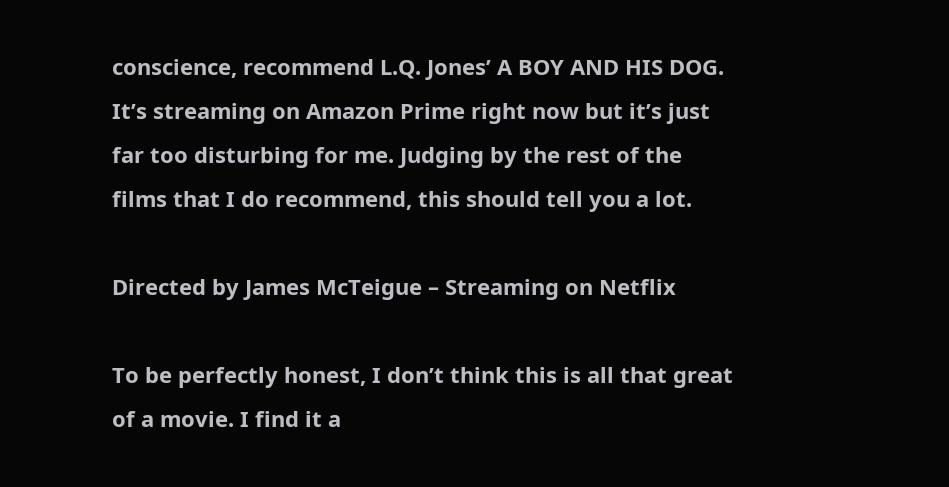conscience, recommend L.Q. Jones’ A BOY AND HIS DOG. It’s streaming on Amazon Prime right now but it’s just far too disturbing for me. Judging by the rest of the films that I do recommend, this should tell you a lot.

Directed by James McTeigue – Streaming on Netflix

To be perfectly honest, I don’t think this is all that great of a movie. I find it a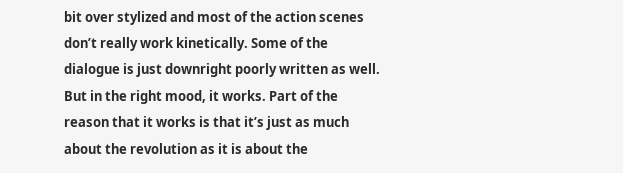bit over stylized and most of the action scenes don’t really work kinetically. Some of the dialogue is just downright poorly written as well. But in the right mood, it works. Part of the reason that it works is that it’s just as much about the revolution as it is about the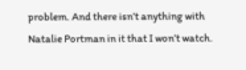problem. And there isn’t anything with Natalie Portman in it that I won’t watch.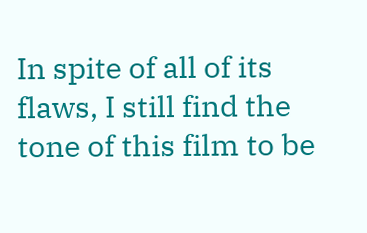In spite of all of its flaws, I still find the tone of this film to be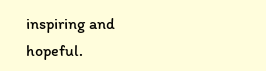inspiring and hopeful.